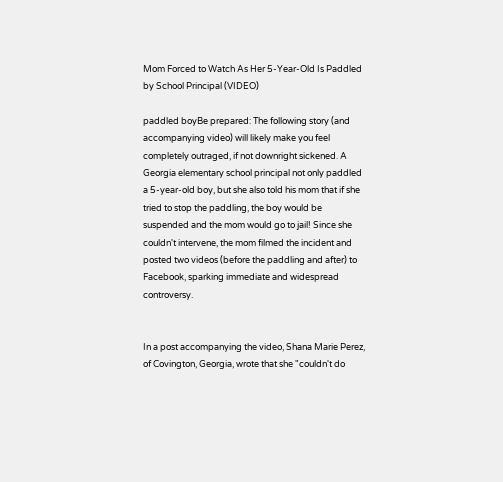Mom Forced to Watch As Her 5-Year-Old Is Paddled by School Principal (VIDEO)

paddled boyBe prepared: The following story (and accompanying video) will likely make you feel completely outraged, if not downright sickened. A Georgia elementary school principal not only paddled a 5-year-old boy, but she also told his mom that if she tried to stop the paddling, the boy would be suspended and the mom would go to jail! Since she couldn't intervene, the mom filmed the incident and posted two videos (before the paddling and after) to Facebook, sparking immediate and widespread controversy.


In a post accompanying the video, Shana Marie Perez, of Covington, Georgia, wrote that she "couldn't do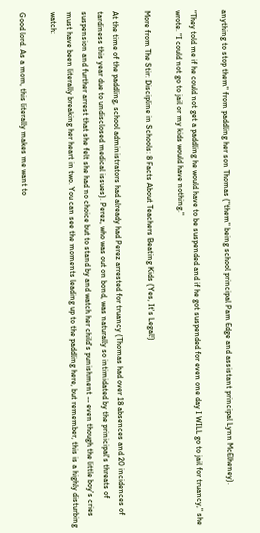anything to stop them" from paddling her son Thomas ("them" being school principal Pam Edge and assistant principal Lynn McElheney).

"They told me if he could not get a paddling he would have to be suspended and if he got suspended for even one day I WILL go to jail for truancy," she wrote. "I could not go to jail or my kids would have nothing."

More from The Stir: Discipline in Schools: 8 Facts About Teachers Beating Kids (Yes, It's Legal!)

At the time of the paddling, school administrators had already had Perez arrested for truancy (Thomas had over 18 absences and 20 incidences of tardiness this year due to undisclosed medical issues). Perez, who was out on bond, was naturally so intimidated by the prinicipal's threats of suspension and further arrest that she felt she had no choice but to stand by and watch her child's punishment -- even though the little boy's cries must have been literally breaking her heart in two. You can see the moments leading up to the paddling here, but remember, this is a highly disturbing watch:

Good lord. As a mom, this literally makes me want to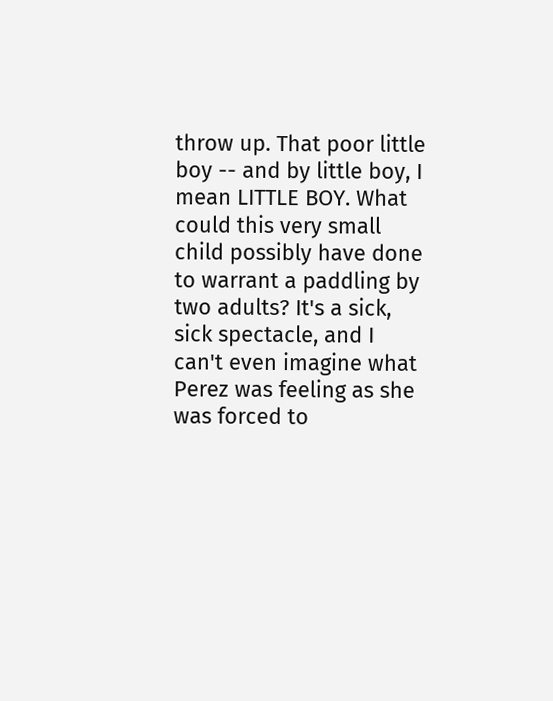throw up. That poor little boy -- and by little boy, I mean LITTLE BOY. What could this very small child possibly have done to warrant a paddling by two adults? It's a sick, sick spectacle, and I can't even imagine what Perez was feeling as she was forced to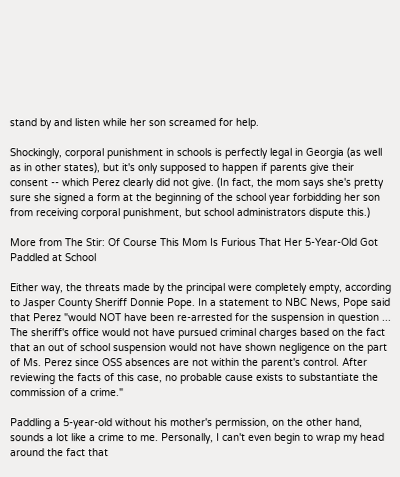stand by and listen while her son screamed for help.

Shockingly, corporal punishment in schools is perfectly legal in Georgia (as well as in other states), but it's only supposed to happen if parents give their consent -- which Perez clearly did not give. (In fact, the mom says she's pretty sure she signed a form at the beginning of the school year forbidding her son from receiving corporal punishment, but school administrators dispute this.)

More from The Stir: Of Course This Mom Is Furious That Her 5-Year-Old Got Paddled at School

Either way, the threats made by the principal were completely empty, according to Jasper County Sheriff Donnie Pope. In a statement to NBC News, Pope said that Perez "would NOT have been re-arrested for the suspension in question ... The sheriff's office would not have pursued criminal charges based on the fact that an out of school suspension would not have shown negligence on the part of Ms. Perez since OSS absences are not within the parent's control. After reviewing the facts of this case, no probable cause exists to substantiate the commission of a crime."

Paddling a 5-year-old without his mother's permission, on the other hand, sounds a lot like a crime to me. Personally, I can't even begin to wrap my head around the fact that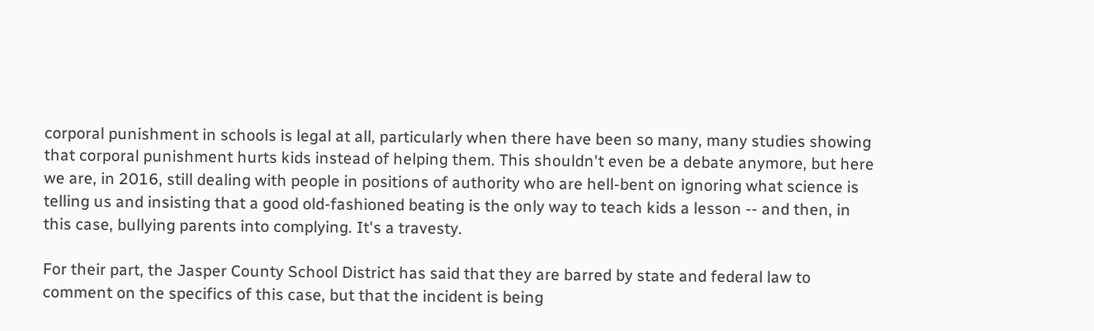corporal punishment in schools is legal at all, particularly when there have been so many, many studies showing that corporal punishment hurts kids instead of helping them. This shouldn't even be a debate anymore, but here we are, in 2016, still dealing with people in positions of authority who are hell-bent on ignoring what science is telling us and insisting that a good old-fashioned beating is the only way to teach kids a lesson -- and then, in this case, bullying parents into complying. It's a travesty.

For their part, the Jasper County School District has said that they are barred by state and federal law to comment on the specifics of this case, but that the incident is being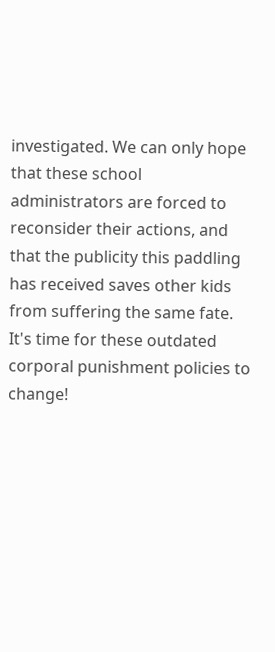investigated. We can only hope that these school administrators are forced to reconsider their actions, and that the publicity this paddling has received saves other kids from suffering the same fate. It's time for these outdated corporal punishment policies to change!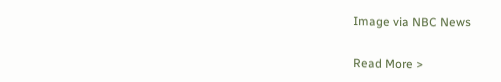Image via NBC News


Read More >